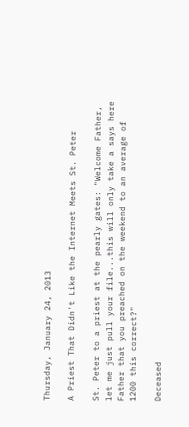Thursday, January 24, 2013

A Priest That Didn't Like the Internet Meets St. Peter

St. Peter to a priest at the pearly gates: "Welcome Father, let me just pull your file...this will only take a says here Father that you preached on the weekend to an average of 1200 this correct?"

Deceased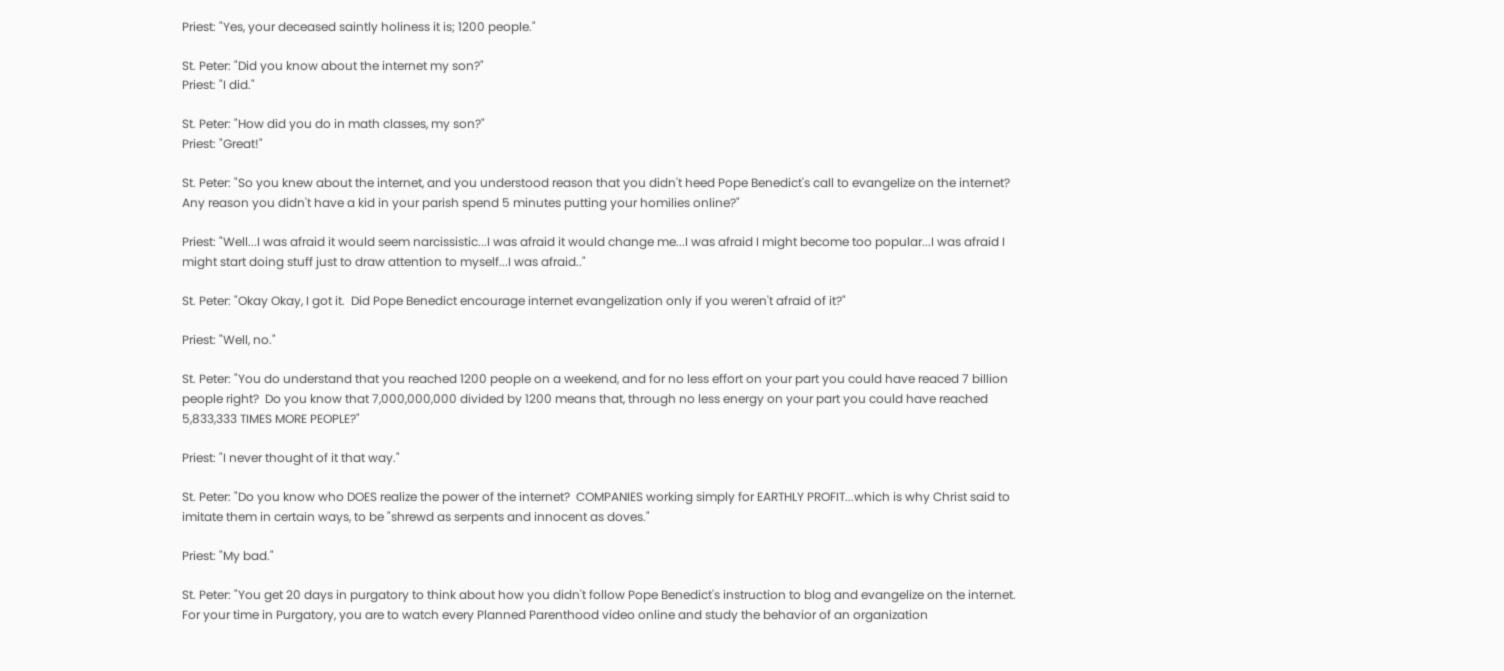Priest: "Yes, your deceased saintly holiness it is; 1200 people."

St. Peter: "Did you know about the internet my son?"
Priest: "I did."

St. Peter: "How did you do in math classes, my son?"
Priest: "Great!"

St. Peter: "So you knew about the internet, and you understood reason that you didn't heed Pope Benedict's call to evangelize on the internet?  Any reason you didn't have a kid in your parish spend 5 minutes putting your homilies online?"

Priest: "Well...I was afraid it would seem narcissistic...I was afraid it would change me...I was afraid I might become too popular...I was afraid I might start doing stuff just to draw attention to myself...I was afraid.."

St. Peter: "Okay Okay, I got it.  Did Pope Benedict encourage internet evangelization only if you weren't afraid of it?"

Priest: "Well, no."

St. Peter: "You do understand that you reached 1200 people on a weekend, and for no less effort on your part you could have reaced 7 billion people right?  Do you know that 7,000,000,000 divided by 1200 means that, through no less energy on your part you could have reached 5,833,333 TIMES MORE PEOPLE?"

Priest: "I never thought of it that way."

St. Peter: "Do you know who DOES realize the power of the internet?  COMPANIES working simply for EARTHLY PROFIT...which is why Christ said to imitate them in certain ways, to be "shrewd as serpents and innocent as doves."

Priest: "My bad."

St. Peter: "You get 20 days in purgatory to think about how you didn't follow Pope Benedict's instruction to blog and evangelize on the internet.  For your time in Purgatory, you are to watch every Planned Parenthood video online and study the behavior of an organization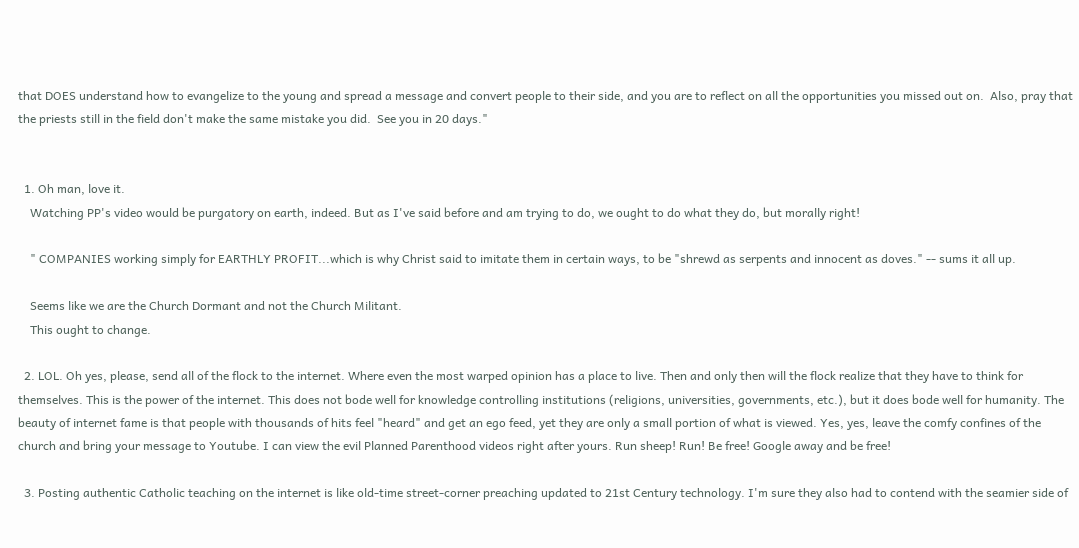that DOES understand how to evangelize to the young and spread a message and convert people to their side, and you are to reflect on all the opportunities you missed out on.  Also, pray that the priests still in the field don't make the same mistake you did.  See you in 20 days."


  1. Oh man, love it.
    Watching PP's video would be purgatory on earth, indeed. But as I've said before and am trying to do, we ought to do what they do, but morally right!

    " COMPANIES working simply for EARTHLY PROFIT...which is why Christ said to imitate them in certain ways, to be "shrewd as serpents and innocent as doves." -- sums it all up.

    Seems like we are the Church Dormant and not the Church Militant.
    This ought to change.

  2. LOL. Oh yes, please, send all of the flock to the internet. Where even the most warped opinion has a place to live. Then and only then will the flock realize that they have to think for themselves. This is the power of the internet. This does not bode well for knowledge controlling institutions (religions, universities, governments, etc.), but it does bode well for humanity. The beauty of internet fame is that people with thousands of hits feel "heard" and get an ego feed, yet they are only a small portion of what is viewed. Yes, yes, leave the comfy confines of the church and bring your message to Youtube. I can view the evil Planned Parenthood videos right after yours. Run sheep! Run! Be free! Google away and be free!

  3. Posting authentic Catholic teaching on the internet is like old-time street-corner preaching updated to 21st Century technology. I'm sure they also had to contend with the seamier side of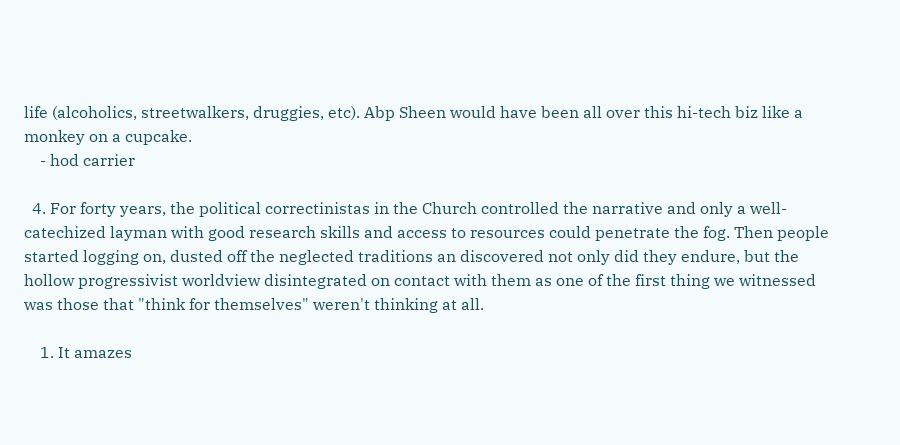life (alcoholics, streetwalkers, druggies, etc). Abp Sheen would have been all over this hi-tech biz like a monkey on a cupcake.
    - hod carrier

  4. For forty years, the political correctinistas in the Church controlled the narrative and only a well-catechized layman with good research skills and access to resources could penetrate the fog. Then people started logging on, dusted off the neglected traditions an discovered not only did they endure, but the hollow progressivist worldview disintegrated on contact with them as one of the first thing we witnessed was those that "think for themselves" weren't thinking at all.

    1. It amazes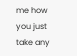me how you just take any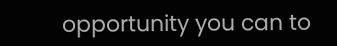opportunity you can to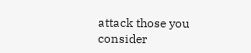attack those you consider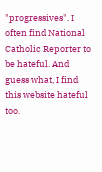"progressives". I often find National Catholic Reporter to be hateful. And guess what, I find this website hateful too.